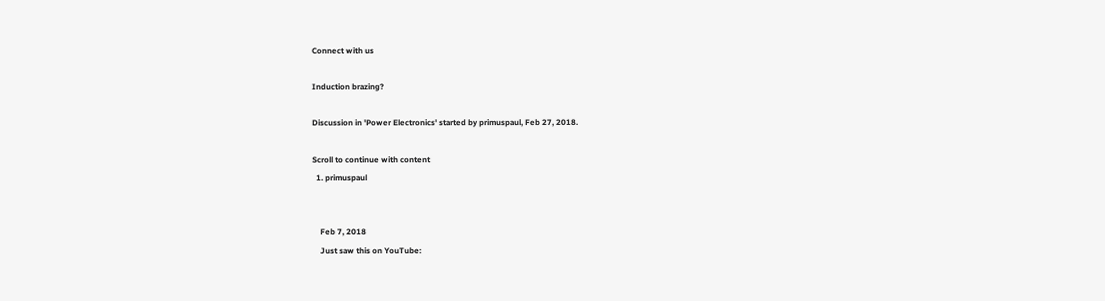Connect with us

Induction brazing?

Discussion in 'Power Electronics' started by primuspaul, Feb 27, 2018.

Scroll to continue with content
  1. primuspaul


    Feb 7, 2018
    Just saw this on YouTube: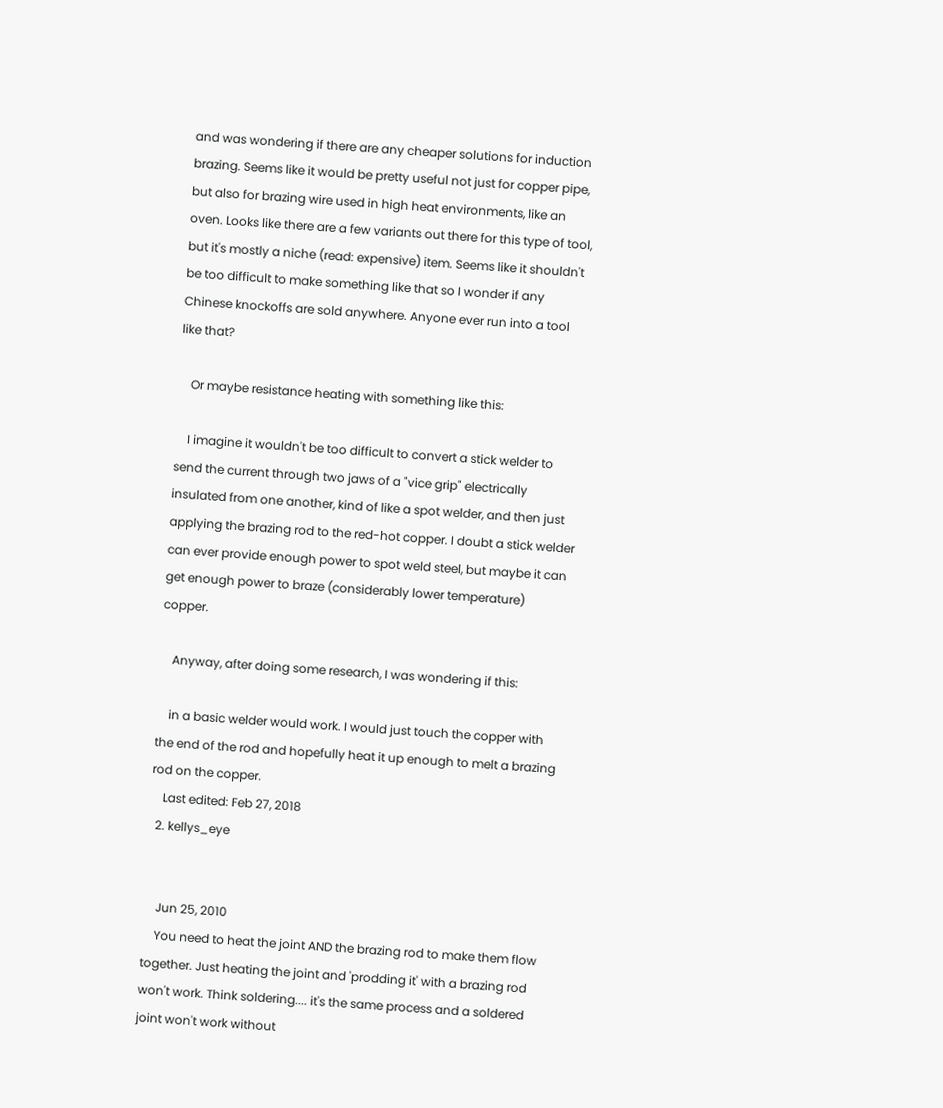and was wondering if there are any cheaper solutions for induction brazing. Seems like it would be pretty useful not just for copper pipe, but also for brazing wire used in high heat environments, like an oven. Looks like there are a few variants out there for this type of tool, but it's mostly a niche (read: expensive) item. Seems like it shouldn't be too difficult to make something like that so I wonder if any Chinese knockoffs are sold anywhere. Anyone ever run into a tool like that?

    Or maybe resistance heating with something like this:

    I imagine it wouldn't be too difficult to convert a stick welder to send the current through two jaws of a "vice grip" electrically insulated from one another, kind of like a spot welder, and then just applying the brazing rod to the red-hot copper. I doubt a stick welder can ever provide enough power to spot weld steel, but maybe it can get enough power to braze (considerably lower temperature) copper.

    Anyway, after doing some research, I was wondering if this:

    in a basic welder would work. I would just touch the copper with the end of the rod and hopefully heat it up enough to melt a brazing rod on the copper.
    Last edited: Feb 27, 2018
  2. kellys_eye


    Jun 25, 2010
    You need to heat the joint AND the brazing rod to make them flow together. Just heating the joint and 'prodding it' with a brazing rod won't work. Think soldering.... it's the same process and a soldered joint won't work without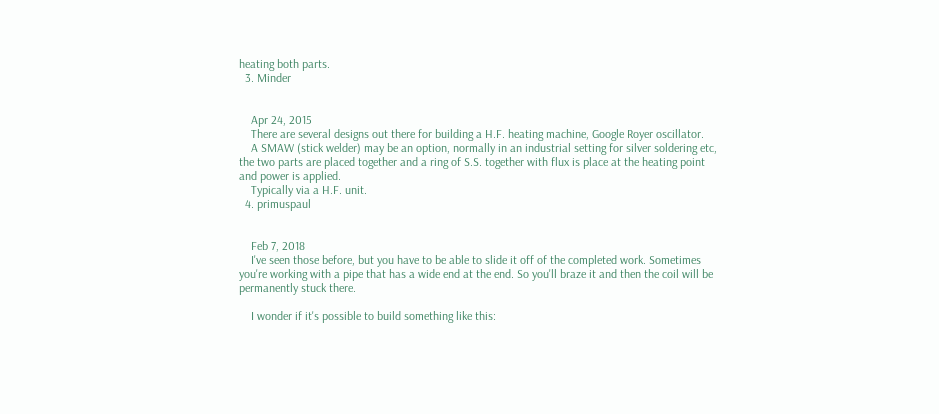heating both parts.
  3. Minder


    Apr 24, 2015
    There are several designs out there for building a H.F. heating machine, Google Royer oscillator.
    A SMAW (stick welder) may be an option, normally in an industrial setting for silver soldering etc, the two parts are placed together and a ring of S.S. together with flux is place at the heating point and power is applied.
    Typically via a H.F. unit.
  4. primuspaul


    Feb 7, 2018
    I've seen those before, but you have to be able to slide it off of the completed work. Sometimes you're working with a pipe that has a wide end at the end. So you'll braze it and then the coil will be permanently stuck there.

    I wonder if it's possible to build something like this: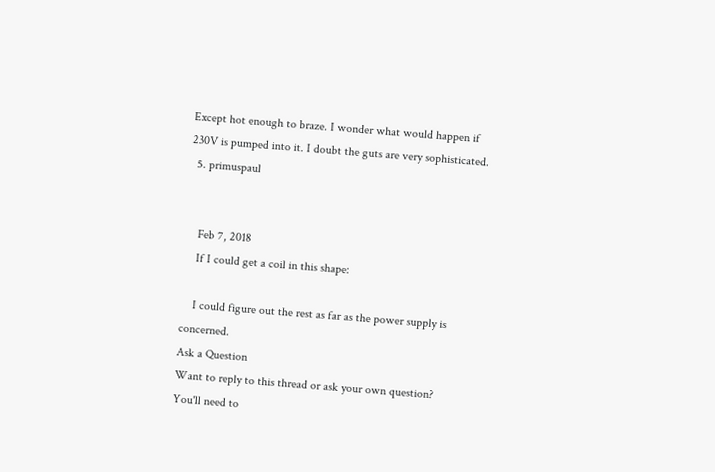Except hot enough to braze. I wonder what would happen if 230V is pumped into it. I doubt the guts are very sophisticated.
  5. primuspaul


    Feb 7, 2018
    If I could get a coil in this shape:

    I could figure out the rest as far as the power supply is concerned.
Ask a Question
Want to reply to this thread or ask your own question?
You'll need to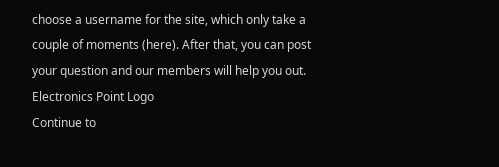choose a username for the site, which only take a couple of moments (here). After that, you can post your question and our members will help you out.
Electronics Point Logo
Continue to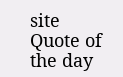site
Quote of the day